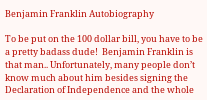Benjamin Franklin Autobiography

To be put on the 100 dollar bill, you have to be a pretty badass dude!  Benjamin Franklin is that man.. Unfortunately, many people don’t know much about him besides signing the Declaration of Independence and the whole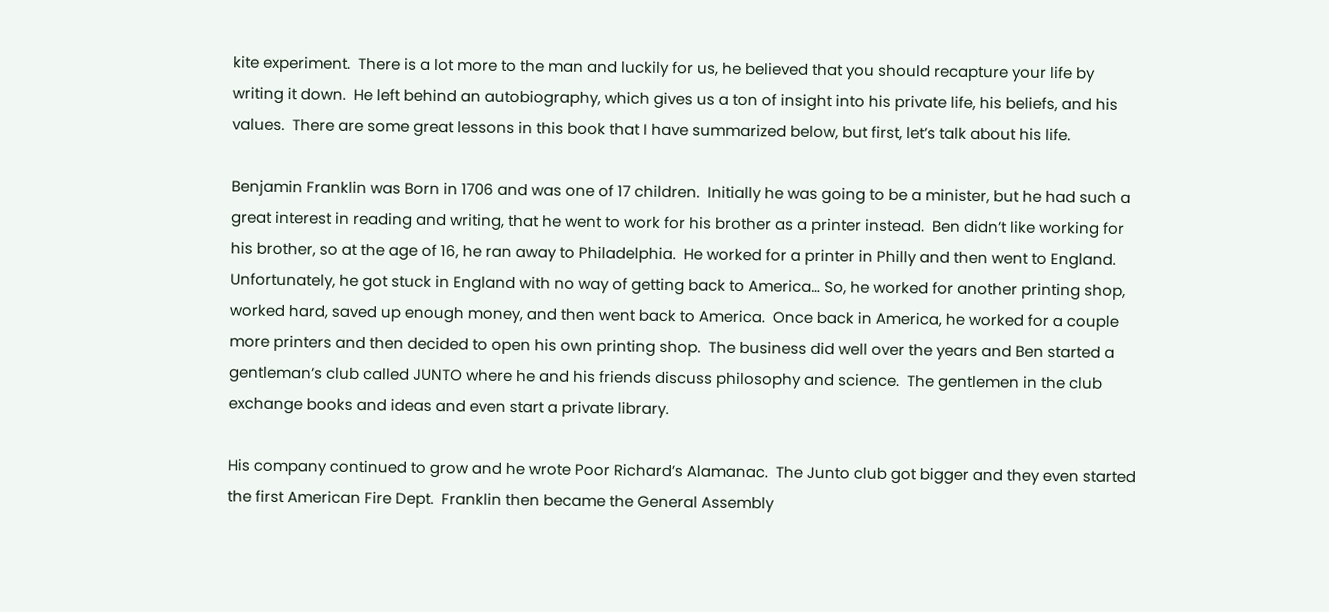kite experiment.  There is a lot more to the man and luckily for us, he believed that you should recapture your life by writing it down.  He left behind an autobiography, which gives us a ton of insight into his private life, his beliefs, and his values.  There are some great lessons in this book that I have summarized below, but first, let’s talk about his life.

Benjamin Franklin was Born in 1706 and was one of 17 children.  Initially he was going to be a minister, but he had such a great interest in reading and writing, that he went to work for his brother as a printer instead.  Ben didn’t like working for his brother, so at the age of 16, he ran away to Philadelphia.  He worked for a printer in Philly and then went to England.  Unfortunately, he got stuck in England with no way of getting back to America… So, he worked for another printing shop, worked hard, saved up enough money, and then went back to America.  Once back in America, he worked for a couple more printers and then decided to open his own printing shop.  The business did well over the years and Ben started a gentleman’s club called JUNTO where he and his friends discuss philosophy and science.  The gentlemen in the club exchange books and ideas and even start a private library.

His company continued to grow and he wrote Poor Richard’s Alamanac.  The Junto club got bigger and they even started the first American Fire Dept.  Franklin then became the General Assembly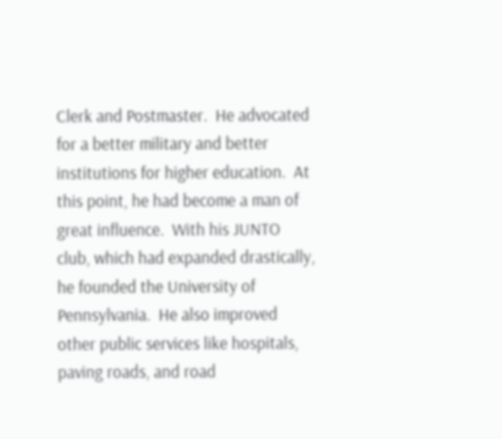Clerk and Postmaster.  He advocated for a better military and better institutions for higher education.  At this point, he had become a man of great influence.  With his JUNTO club, which had expanded drastically, he founded the University of Pennsylvania.  He also improved other public services like hospitals, paving roads, and road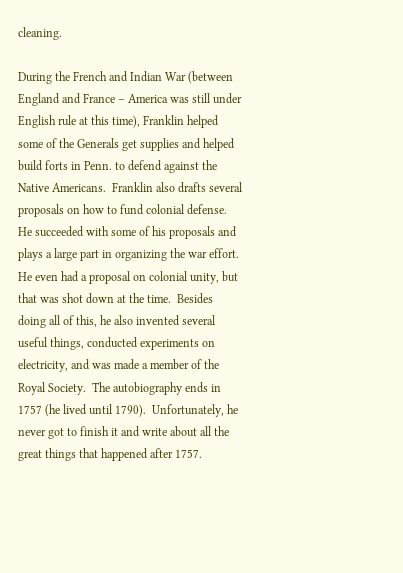cleaning.

During the French and Indian War (between England and France – America was still under English rule at this time), Franklin helped some of the Generals get supplies and helped build forts in Penn. to defend against the Native Americans.  Franklin also drafts several proposals on how to fund colonial defense.  He succeeded with some of his proposals and plays a large part in organizing the war effort. He even had a proposal on colonial unity, but that was shot down at the time.  Besides doing all of this, he also invented several useful things, conducted experiments on electricity, and was made a member of the Royal Society.  The autobiography ends in 1757 (he lived until 1790).  Unfortunately, he never got to finish it and write about all the great things that happened after 1757.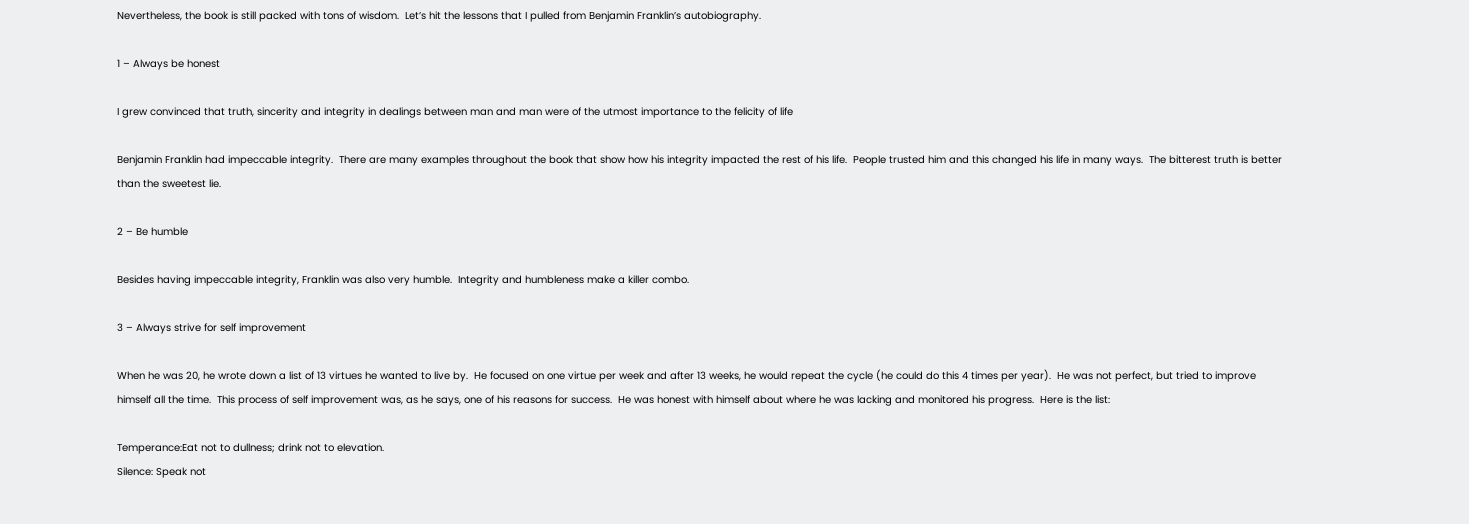Nevertheless, the book is still packed with tons of wisdom.  Let’s hit the lessons that I pulled from Benjamin Franklin’s autobiography.

1 – Always be honest

I grew convinced that truth, sincerity and integrity in dealings between man and man were of the utmost importance to the felicity of life

Benjamin Franklin had impeccable integrity.  There are many examples throughout the book that show how his integrity impacted the rest of his life.  People trusted him and this changed his life in many ways.  The bitterest truth is better than the sweetest lie.

2 – Be humble

Besides having impeccable integrity, Franklin was also very humble.  Integrity and humbleness make a killer combo.

3 – Always strive for self improvement

When he was 20, he wrote down a list of 13 virtues he wanted to live by.  He focused on one virtue per week and after 13 weeks, he would repeat the cycle (he could do this 4 times per year).  He was not perfect, but tried to improve himself all the time.  This process of self improvement was, as he says, one of his reasons for success.  He was honest with himself about where he was lacking and monitored his progress.  Here is the list:

Temperance:Eat not to dullness; drink not to elevation.
Silence: Speak not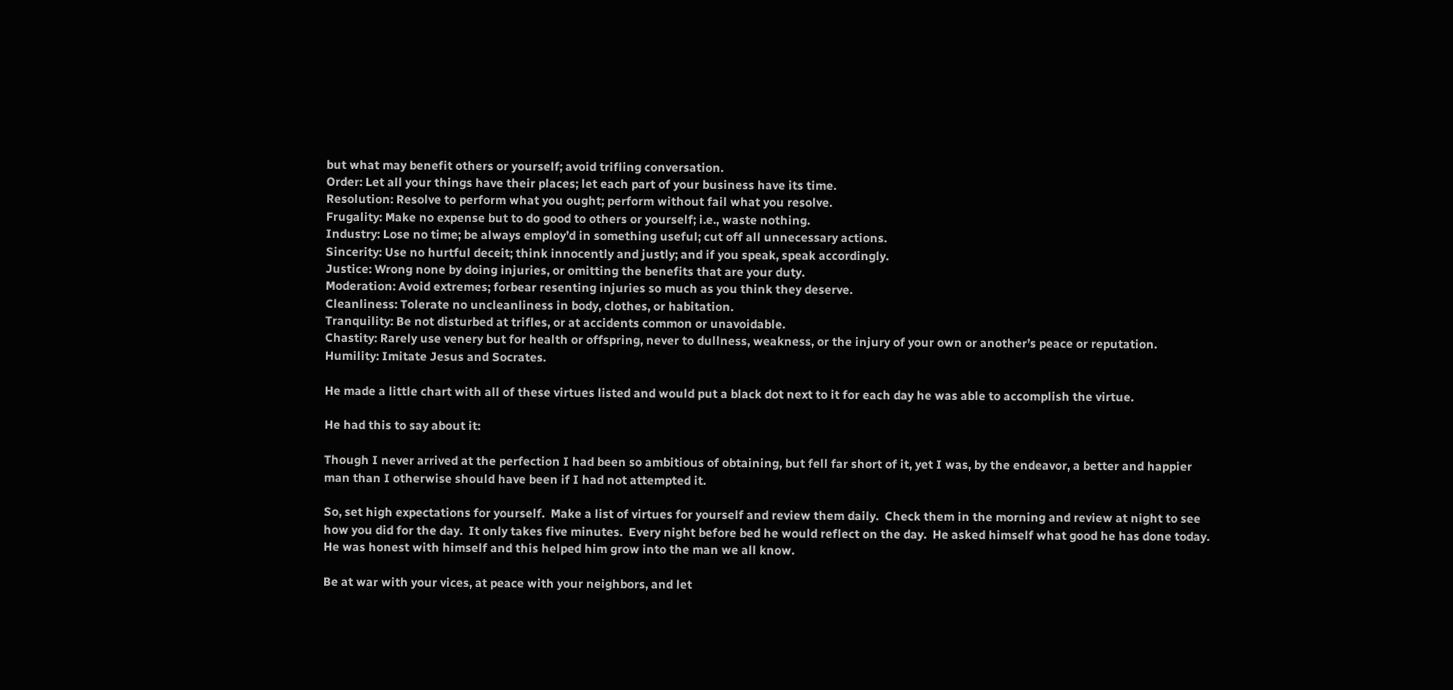but what may benefit others or yourself; avoid trifling conversation.
Order: Let all your things have their places; let each part of your business have its time.
Resolution: Resolve to perform what you ought; perform without fail what you resolve.
Frugality: Make no expense but to do good to others or yourself; i.e., waste nothing.
Industry: Lose no time; be always employ’d in something useful; cut off all unnecessary actions.
Sincerity: Use no hurtful deceit; think innocently and justly; and if you speak, speak accordingly.
Justice: Wrong none by doing injuries, or omitting the benefits that are your duty.
Moderation: Avoid extremes; forbear resenting injuries so much as you think they deserve.
Cleanliness: Tolerate no uncleanliness in body, clothes, or habitation.
Tranquility: Be not disturbed at trifles, or at accidents common or unavoidable.
Chastity: Rarely use venery but for health or offspring, never to dullness, weakness, or the injury of your own or another’s peace or reputation.
Humility: Imitate Jesus and Socrates.

He made a little chart with all of these virtues listed and would put a black dot next to it for each day he was able to accomplish the virtue.

He had this to say about it:

Though I never arrived at the perfection I had been so ambitious of obtaining, but fell far short of it, yet I was, by the endeavor, a better and happier man than I otherwise should have been if I had not attempted it.

So, set high expectations for yourself.  Make a list of virtues for yourself and review them daily.  Check them in the morning and review at night to see how you did for the day.  It only takes five minutes.  Every night before bed he would reflect on the day.  He asked himself what good he has done today.  He was honest with himself and this helped him grow into the man we all know.

Be at war with your vices, at peace with your neighbors, and let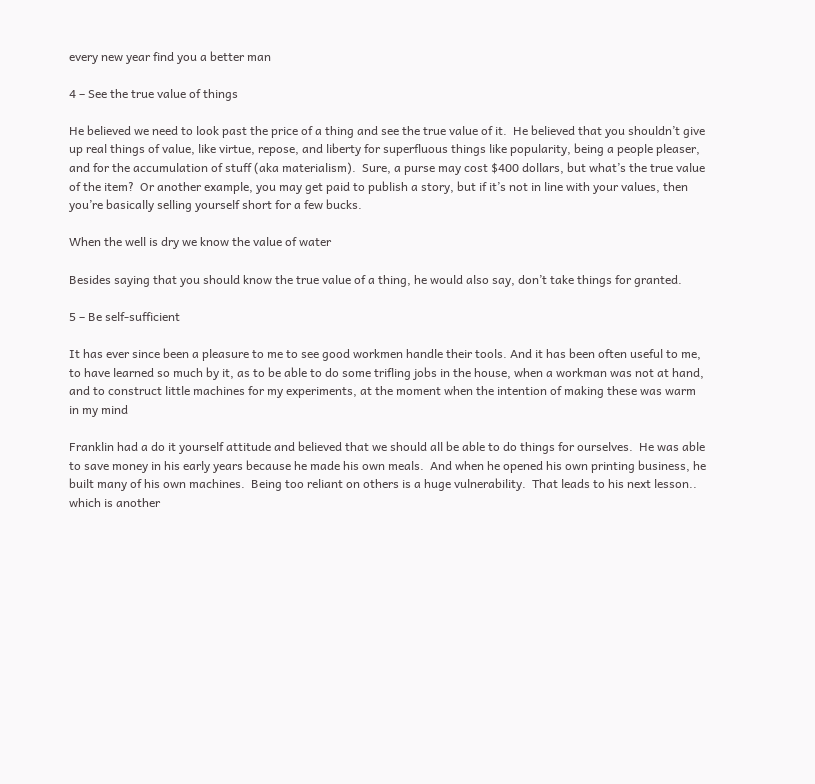every new year find you a better man

4 – See the true value of things

He believed we need to look past the price of a thing and see the true value of it.  He believed that you shouldn’t give up real things of value, like virtue, repose, and liberty for superfluous things like popularity, being a people pleaser, and for the accumulation of stuff (aka materialism).  Sure, a purse may cost $400 dollars, but what’s the true value of the item?  Or another example, you may get paid to publish a story, but if it’s not in line with your values, then you’re basically selling yourself short for a few bucks.

When the well is dry we know the value of water

Besides saying that you should know the true value of a thing, he would also say, don’t take things for granted.

5 – Be self-sufficient

It has ever since been a pleasure to me to see good workmen handle their tools. And it has been often useful to me, to have learned so much by it, as to be able to do some trifling jobs in the house, when a workman was not at hand, and to construct little machines for my experiments, at the moment when the intention of making these was warm in my mind

Franklin had a do it yourself attitude and believed that we should all be able to do things for ourselves.  He was able to save money in his early years because he made his own meals.  And when he opened his own printing business, he built many of his own machines.  Being too reliant on others is a huge vulnerability.  That leads to his next lesson.. which is another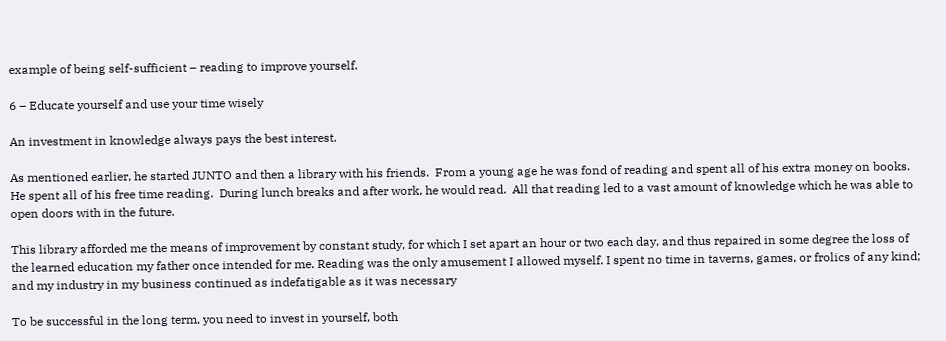example of being self-sufficient – reading to improve yourself.

6 – Educate yourself and use your time wisely

An investment in knowledge always pays the best interest.

As mentioned earlier, he started JUNTO and then a library with his friends.  From a young age he was fond of reading and spent all of his extra money on books.  He spent all of his free time reading.  During lunch breaks and after work, he would read.  All that reading led to a vast amount of knowledge which he was able to open doors with in the future.

This library afforded me the means of improvement by constant study, for which I set apart an hour or two each day, and thus repaired in some degree the loss of the learned education my father once intended for me. Reading was the only amusement I allowed myself. I spent no time in taverns, games, or frolics of any kind; and my industry in my business continued as indefatigable as it was necessary

To be successful in the long term, you need to invest in yourself, both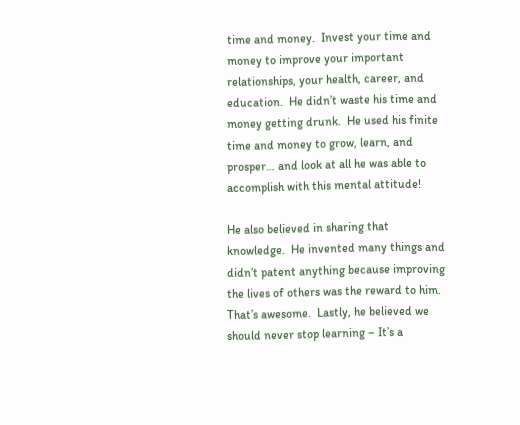time and money.  Invest your time and money to improve your important relationships, your health, career, and education.  He didn’t waste his time and money getting drunk.  He used his finite time and money to grow, learn, and prosper… and look at all he was able to accomplish with this mental attitude!

He also believed in sharing that knowledge.  He invented many things and didn’t patent anything because improving the lives of others was the reward to him.  That’s awesome.  Lastly, he believed we should never stop learning – It’s a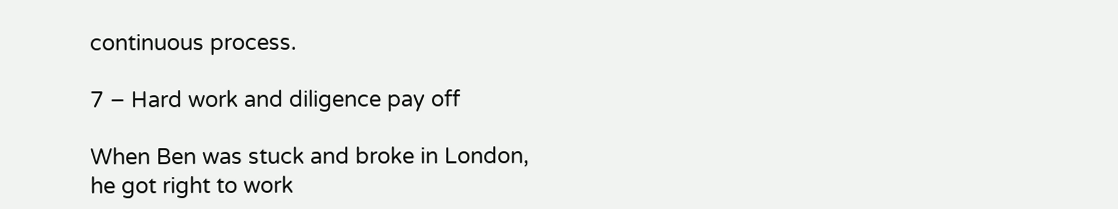continuous process.

7 – Hard work and diligence pay off

When Ben was stuck and broke in London, he got right to work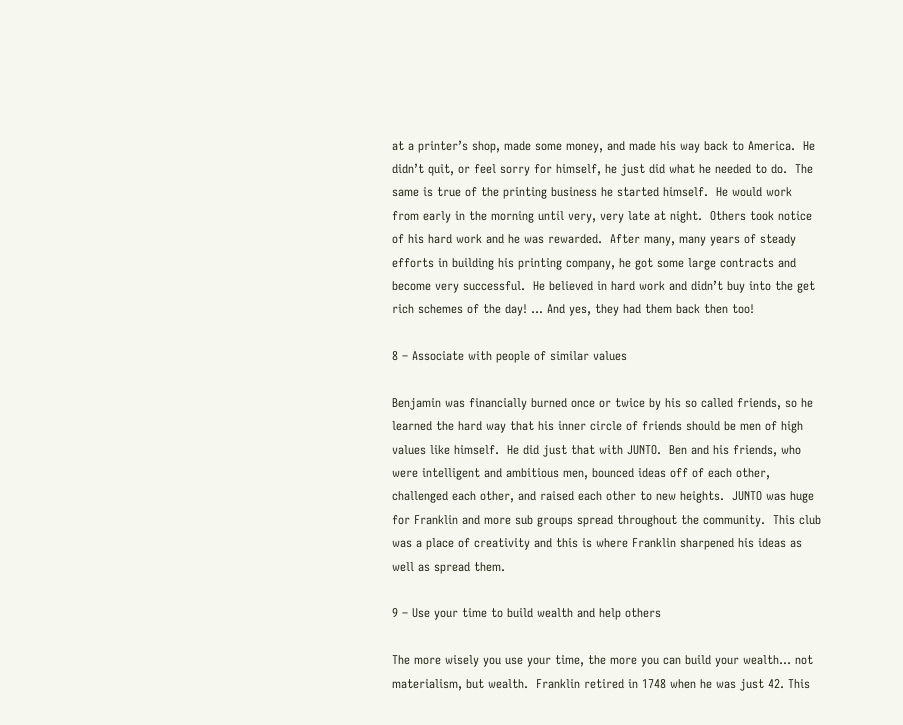at a printer’s shop, made some money, and made his way back to America.  He didn’t quit, or feel sorry for himself, he just did what he needed to do.  The same is true of the printing business he started himself.  He would work from early in the morning until very, very late at night.  Others took notice of his hard work and he was rewarded.  After many, many years of steady efforts in building his printing company, he got some large contracts and become very successful.  He believed in hard work and didn’t buy into the get rich schemes of the day! … And yes, they had them back then too!

8 – Associate with people of similar values

Benjamin was financially burned once or twice by his so called friends, so he learned the hard way that his inner circle of friends should be men of high values like himself.  He did just that with JUNTO.  Ben and his friends, who were intelligent and ambitious men, bounced ideas off of each other, challenged each other, and raised each other to new heights.  JUNTO was huge for Franklin and more sub groups spread throughout the community.  This club was a place of creativity and this is where Franklin sharpened his ideas as well as spread them.

9 – Use your time to build wealth and help others

The more wisely you use your time, the more you can build your wealth… not materialism, but wealth.  Franklin retired in 1748 when he was just 42. This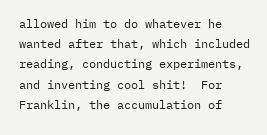allowed him to do whatever he wanted after that, which included reading, conducting experiments, and inventing cool shit!  For Franklin, the accumulation of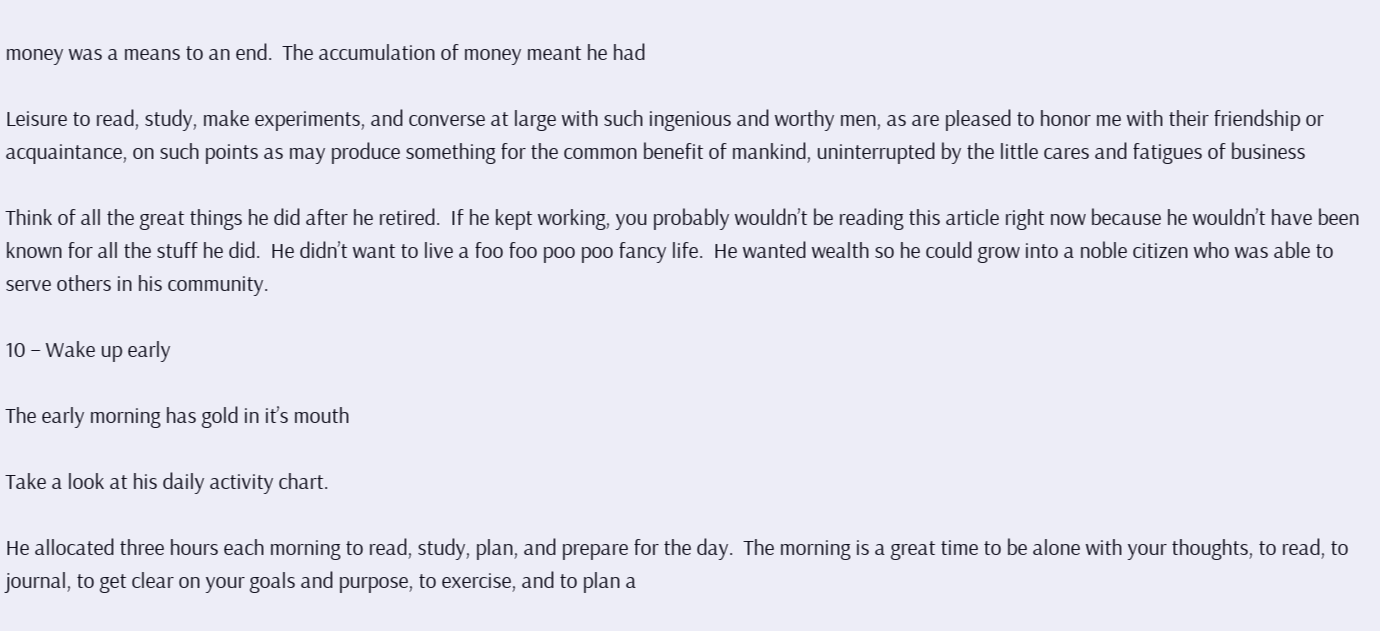money was a means to an end.  The accumulation of money meant he had

Leisure to read, study, make experiments, and converse at large with such ingenious and worthy men, as are pleased to honor me with their friendship or acquaintance, on such points as may produce something for the common benefit of mankind, uninterrupted by the little cares and fatigues of business

Think of all the great things he did after he retired.  If he kept working, you probably wouldn’t be reading this article right now because he wouldn’t have been known for all the stuff he did.  He didn’t want to live a foo foo poo poo fancy life.  He wanted wealth so he could grow into a noble citizen who was able to serve others in his community.

10 – Wake up early

The early morning has gold in it’s mouth

Take a look at his daily activity chart.

He allocated three hours each morning to read, study, plan, and prepare for the day.  The morning is a great time to be alone with your thoughts, to read, to journal, to get clear on your goals and purpose, to exercise, and to plan a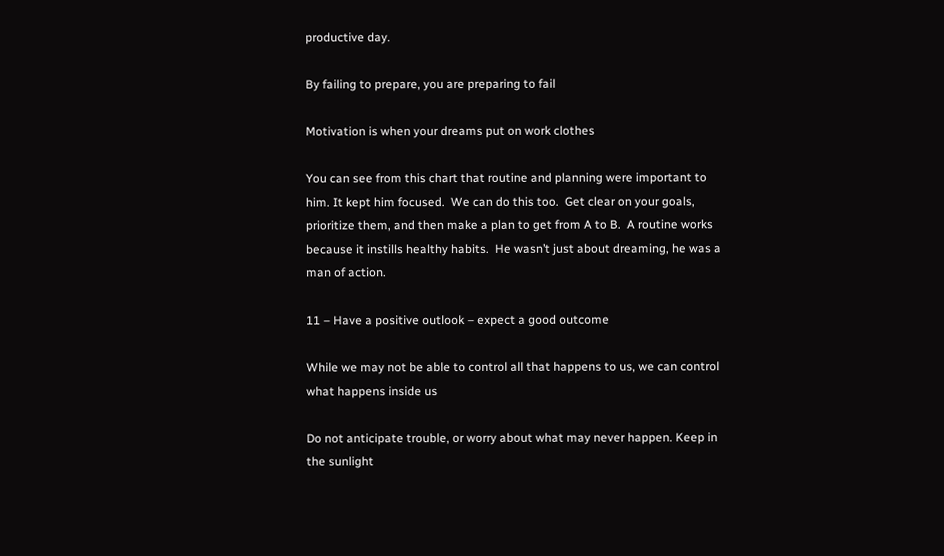productive day.

By failing to prepare, you are preparing to fail

Motivation is when your dreams put on work clothes

You can see from this chart that routine and planning were important to him. It kept him focused.  We can do this too.  Get clear on your goals, prioritize them, and then make a plan to get from A to B.  A routine works because it instills healthy habits.  He wasn’t just about dreaming, he was a man of action.

11 – Have a positive outlook – expect a good outcome

While we may not be able to control all that happens to us, we can control what happens inside us

Do not anticipate trouble, or worry about what may never happen. Keep in the sunlight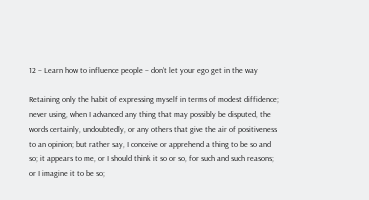12 – Learn how to influence people – don’t let your ego get in the way

Retaining only the habit of expressing myself in terms of modest diffidence; never using, when I advanced any thing that may possibly be disputed, the words certainly, undoubtedly, or any others that give the air of positiveness to an opinion; but rather say, I conceive or apprehend a thing to be so and so; it appears to me, or I should think it so or so, for such and such reasons; or I imagine it to be so;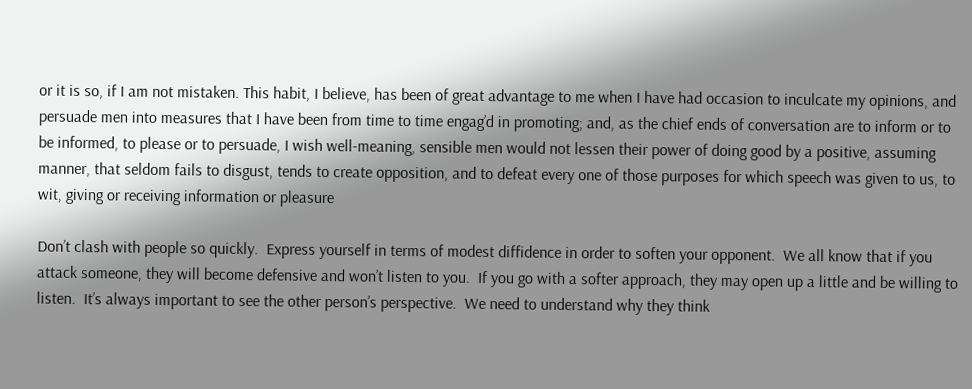or it is so, if I am not mistaken. This habit, I believe, has been of great advantage to me when I have had occasion to inculcate my opinions, and persuade men into measures that I have been from time to time engag’d in promoting; and, as the chief ends of conversation are to inform or to be informed, to please or to persuade, I wish well-meaning, sensible men would not lessen their power of doing good by a positive, assuming manner, that seldom fails to disgust, tends to create opposition, and to defeat every one of those purposes for which speech was given to us, to wit, giving or receiving information or pleasure

Don’t clash with people so quickly.  Express yourself in terms of modest diffidence in order to soften your opponent.  We all know that if you attack someone, they will become defensive and won’t listen to you.  If you go with a softer approach, they may open up a little and be willing to listen.  It’s always important to see the other person’s perspective.  We need to understand why they think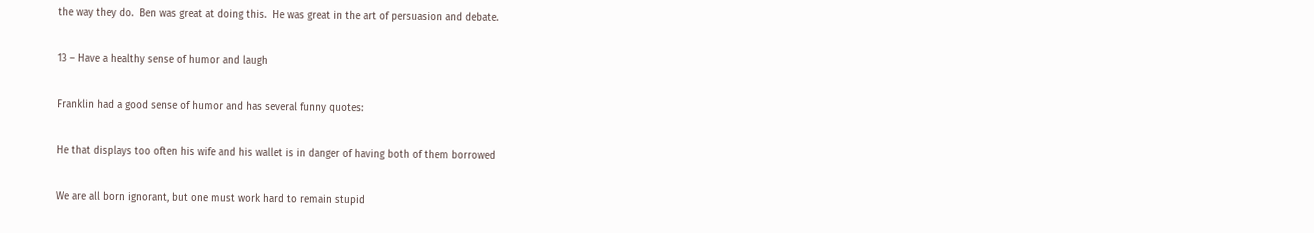the way they do.  Ben was great at doing this.  He was great in the art of persuasion and debate.

13 – Have a healthy sense of humor and laugh

Franklin had a good sense of humor and has several funny quotes:

He that displays too often his wife and his wallet is in danger of having both of them borrowed

We are all born ignorant, but one must work hard to remain stupid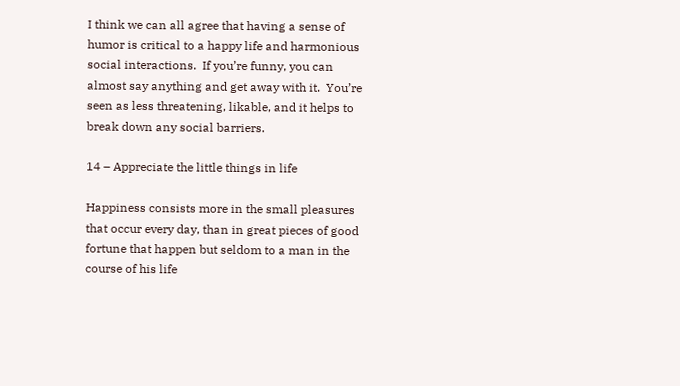I think we can all agree that having a sense of humor is critical to a happy life and harmonious social interactions.  If you’re funny, you can almost say anything and get away with it.  You’re seen as less threatening, likable, and it helps to break down any social barriers.

14 – Appreciate the little things in life

Happiness consists more in the small pleasures that occur every day, than in great pieces of good fortune that happen but seldom to a man in the course of his life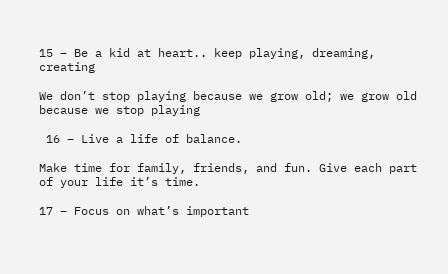15 – Be a kid at heart.. keep playing, dreaming, creating

We don’t stop playing because we grow old; we grow old because we stop playing

 16 – Live a life of balance.

Make time for family, friends, and fun. Give each part of your life it’s time.

17 – Focus on what’s important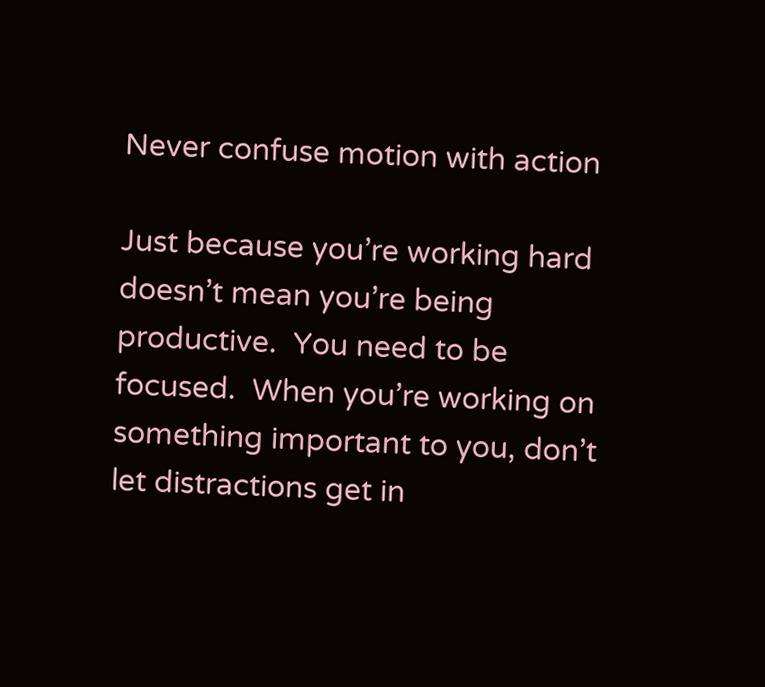Never confuse motion with action

Just because you’re working hard doesn’t mean you’re being productive.  You need to be focused.  When you’re working on something important to you, don’t let distractions get in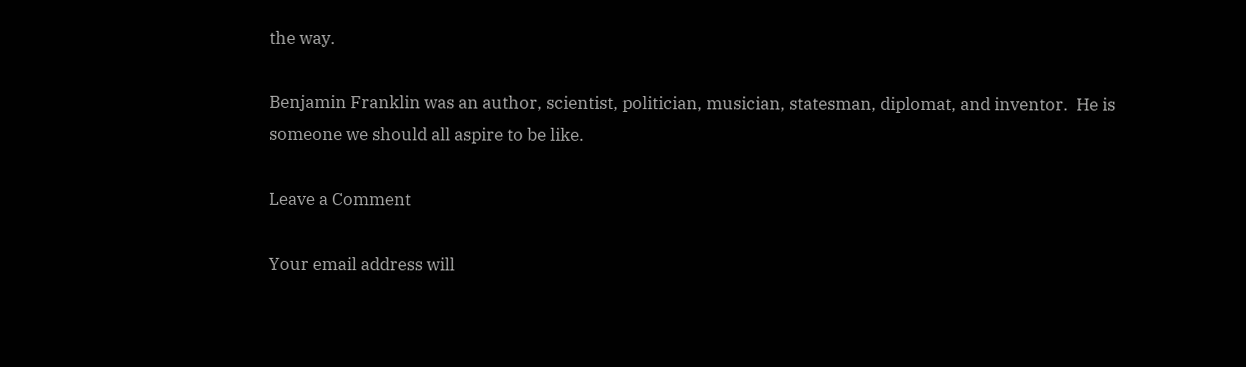the way.

Benjamin Franklin was an author, scientist, politician, musician, statesman, diplomat, and inventor.  He is someone we should all aspire to be like.

Leave a Comment

Your email address will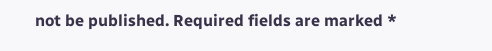not be published. Required fields are marked *